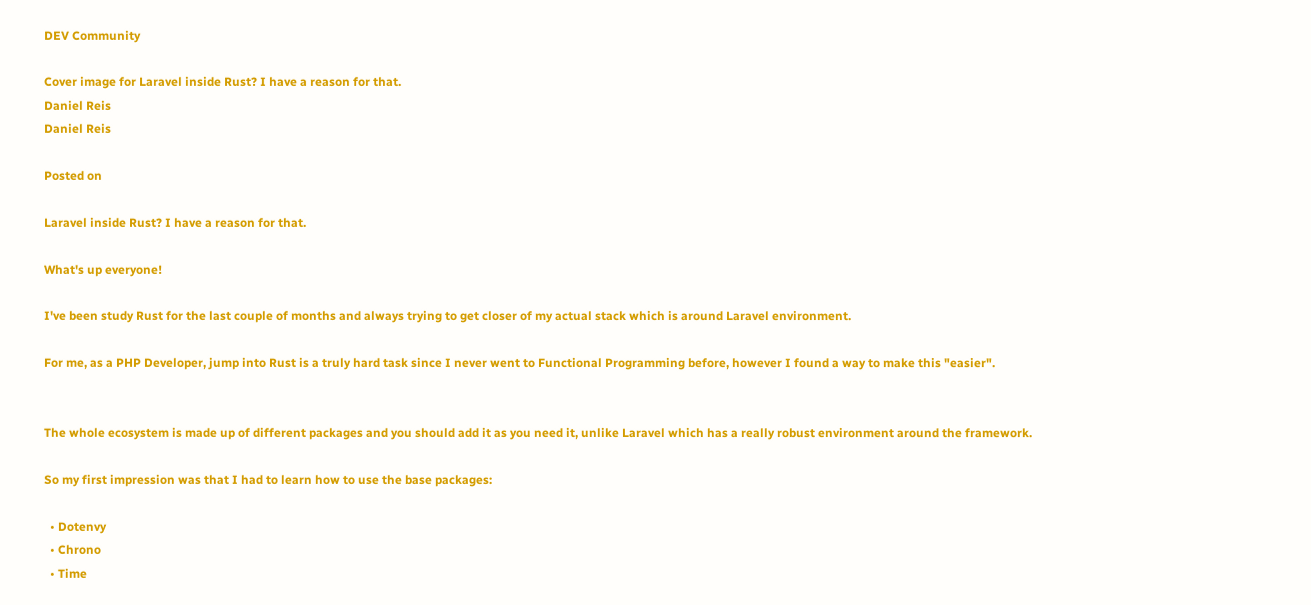DEV Community

Cover image for Laravel inside Rust? I have a reason for that.
Daniel Reis
Daniel Reis

Posted on

Laravel inside Rust? I have a reason for that.

What's up everyone!

I've been study Rust for the last couple of months and always trying to get closer of my actual stack which is around Laravel environment.

For me, as a PHP Developer, jump into Rust is a truly hard task since I never went to Functional Programming before, however I found a way to make this "easier".


The whole ecosystem is made up of different packages and you should add it as you need it, unlike Laravel which has a really robust environment around the framework.

So my first impression was that I had to learn how to use the base packages:

  • Dotenvy
  • Chrono
  • Time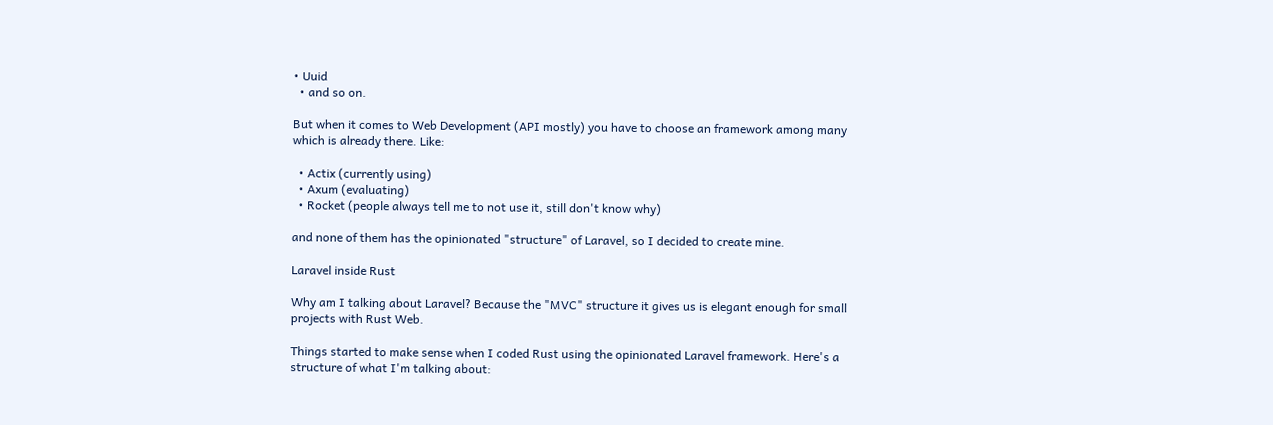• Uuid
  • and so on.

But when it comes to Web Development (API mostly) you have to choose an framework among many which is already there. Like:

  • Actix (currently using)
  • Axum (evaluating)
  • Rocket (people always tell me to not use it, still don't know why)

and none of them has the opinionated "structure" of Laravel, so I decided to create mine.

Laravel inside Rust

Why am I talking about Laravel? Because the "MVC" structure it gives us is elegant enough for small projects with Rust Web.

Things started to make sense when I coded Rust using the opinionated Laravel framework. Here's a structure of what I'm talking about: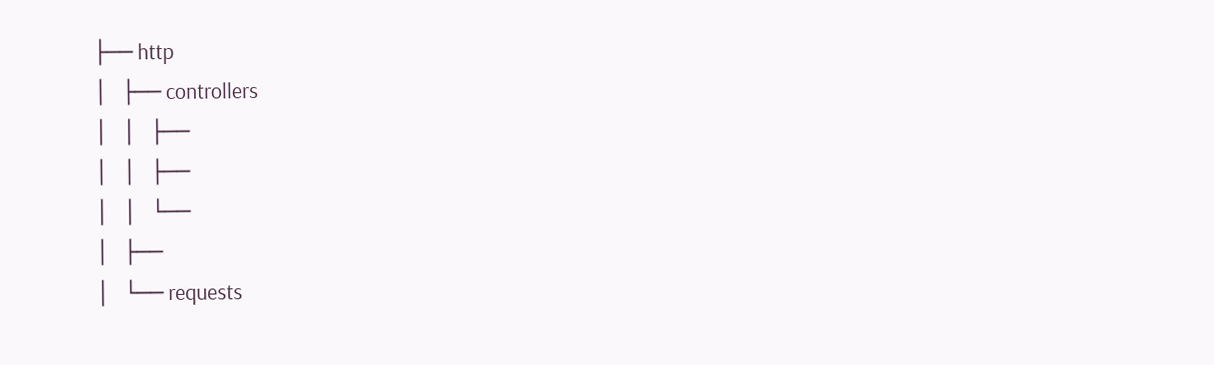├── http
│   ├── controllers
│   │   ├──
│   │   ├──
│   │   └──
│   ├──
│   └── requests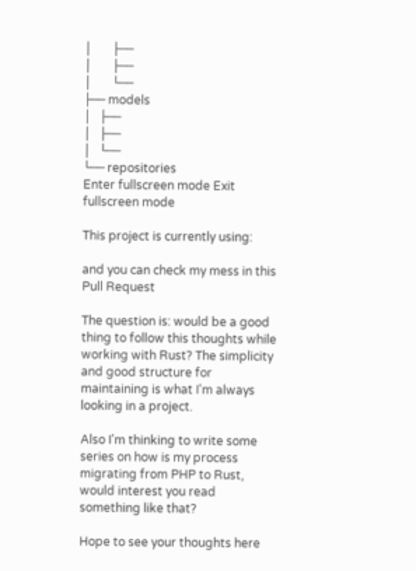│       ├──
│       ├──
│       └──
├── models
│   ├──
│   ├──
│   └──
└── repositories
Enter fullscreen mode Exit fullscreen mode

This project is currently using:

and you can check my mess in this Pull Request

The question is: would be a good thing to follow this thoughts while working with Rust? The simplicity and good structure for maintaining is what I'm always looking in a project.

Also I'm thinking to write some series on how is my process migrating from PHP to Rust, would interest you read something like that?

Hope to see your thoughts here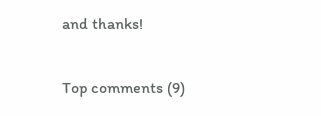and thanks!

Top comments (9)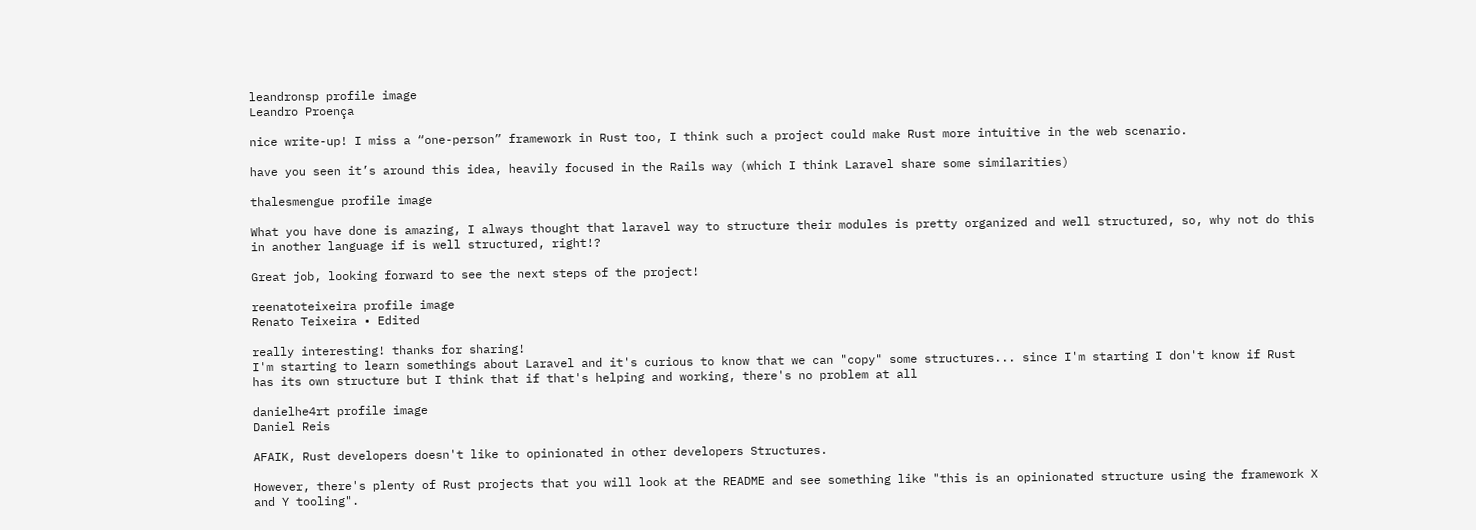leandronsp profile image
Leandro Proença

nice write-up! I miss a “one-person” framework in Rust too, I think such a project could make Rust more intuitive in the web scenario.

have you seen it’s around this idea, heavily focused in the Rails way (which I think Laravel share some similarities)

thalesmengue profile image

What you have done is amazing, I always thought that laravel way to structure their modules is pretty organized and well structured, so, why not do this in another language if is well structured, right!?

Great job, looking forward to see the next steps of the project!

reenatoteixeira profile image
Renato Teixeira • Edited

really interesting! thanks for sharing!
I'm starting to learn somethings about Laravel and it's curious to know that we can "copy" some structures... since I'm starting I don't know if Rust has its own structure but I think that if that's helping and working, there's no problem at all

danielhe4rt profile image
Daniel Reis

AFAIK, Rust developers doesn't like to opinionated in other developers Structures.

However, there's plenty of Rust projects that you will look at the README and see something like "this is an opinionated structure using the framework X and Y tooling".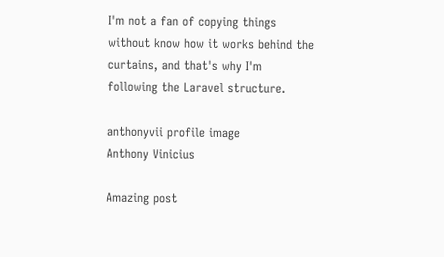I'm not a fan of copying things without know how it works behind the curtains, and that's why I'm following the Laravel structure.

anthonyvii profile image
Anthony Vinicius

Amazing post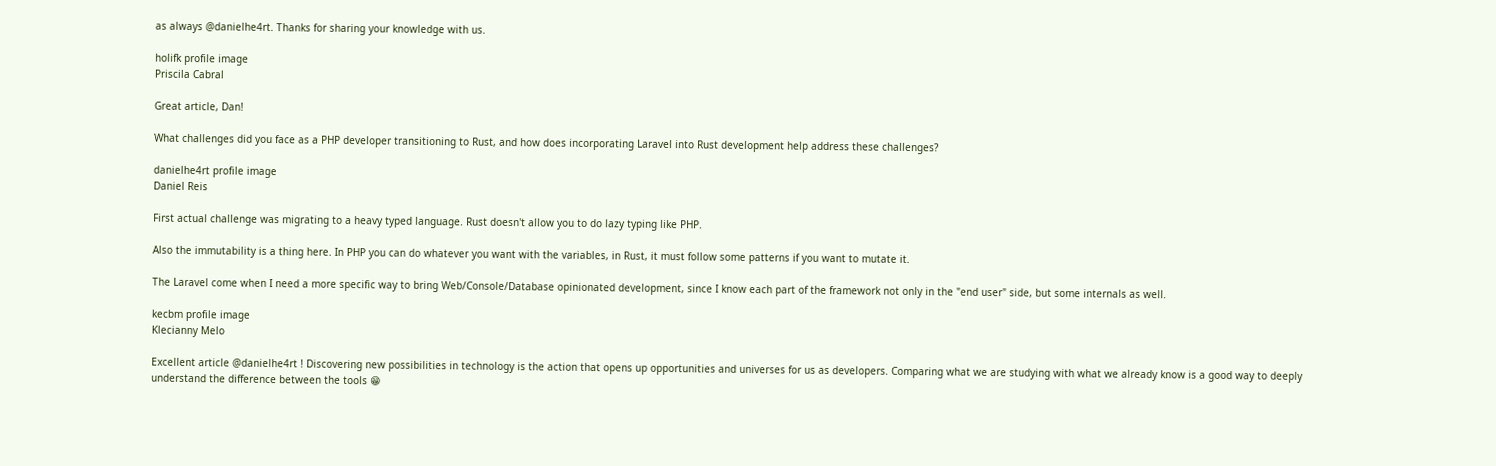as always @danielhe4rt. Thanks for sharing your knowledge with us.

holifk profile image
Priscila Cabral

Great article, Dan!

What challenges did you face as a PHP developer transitioning to Rust, and how does incorporating Laravel into Rust development help address these challenges?

danielhe4rt profile image
Daniel Reis

First actual challenge was migrating to a heavy typed language. Rust doesn't allow you to do lazy typing like PHP.

Also the immutability is a thing here. In PHP you can do whatever you want with the variables, in Rust, it must follow some patterns if you want to mutate it.

The Laravel come when I need a more specific way to bring Web/Console/Database opinionated development, since I know each part of the framework not only in the "end user" side, but some internals as well.

kecbm profile image
Klecianny Melo

Excellent article @danielhe4rt ! Discovering new possibilities in technology is the action that opens up opportunities and universes for us as developers. Comparing what we are studying with what we already know is a good way to deeply understand the difference between the tools 😁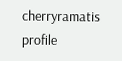cherryramatis profile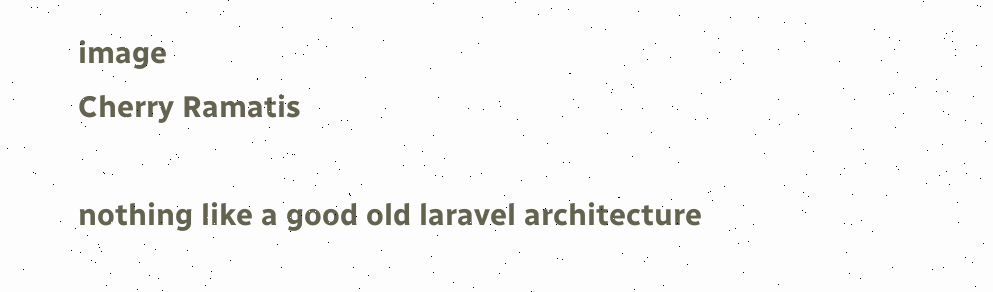image
Cherry Ramatis

nothing like a good old laravel architecture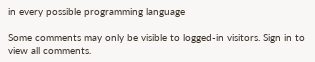in every possible programming language

Some comments may only be visible to logged-in visitors. Sign in to view all comments.